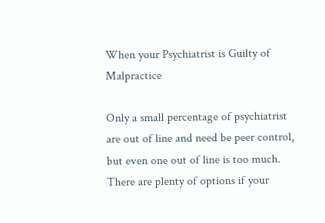When your Psychiatrist is Guilty of Malpractice

Only a small percentage of psychiatrist are out of line and need be peer control, but even one out of line is too much. There are plenty of options if your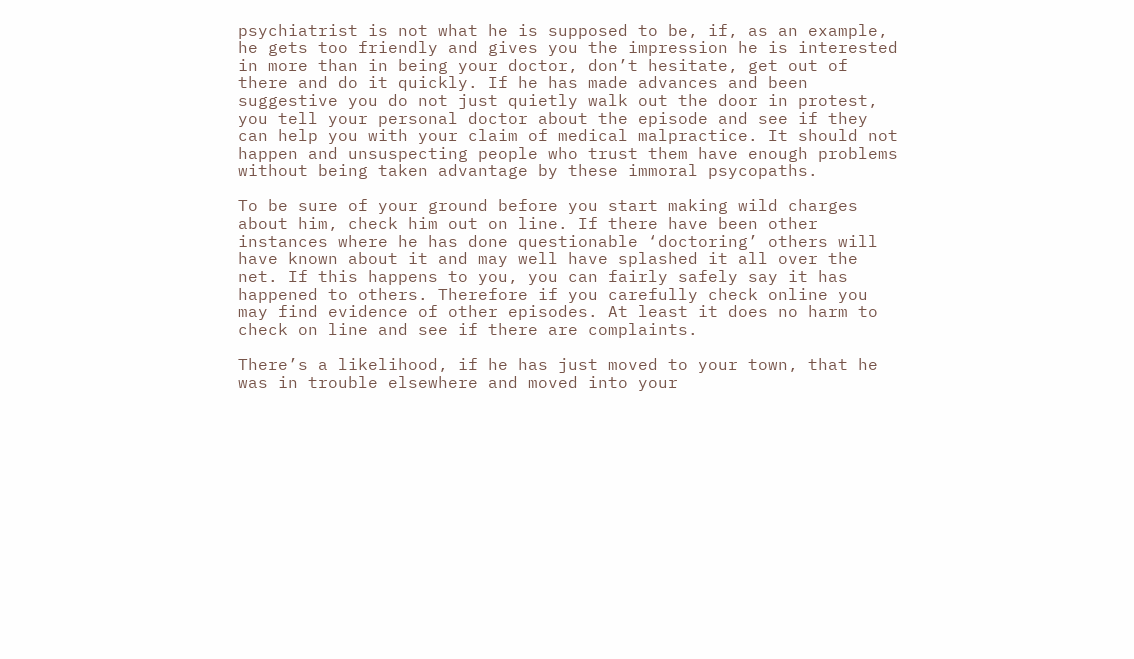psychiatrist is not what he is supposed to be, if, as an example, he gets too friendly and gives you the impression he is interested in more than in being your doctor, don’t hesitate, get out of there and do it quickly. If he has made advances and been suggestive you do not just quietly walk out the door in protest, you tell your personal doctor about the episode and see if they can help you with your claim of medical malpractice. It should not happen and unsuspecting people who trust them have enough problems without being taken advantage by these immoral psycopaths.

To be sure of your ground before you start making wild charges about him, check him out on line. If there have been other instances where he has done questionable ‘doctoring’ others will have known about it and may well have splashed it all over the net. If this happens to you, you can fairly safely say it has happened to others. Therefore if you carefully check online you may find evidence of other episodes. At least it does no harm to check on line and see if there are complaints.

There’s a likelihood, if he has just moved to your town, that he was in trouble elsewhere and moved into your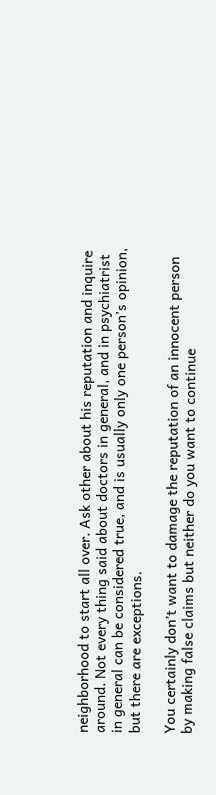neighborhood to start all over. Ask other about his reputation and inquire around. Not every thing said about doctors in general, and in psychiatrist in general can be considered true, and is usually only one person’s opinion, but there are exceptions.

You certainly don’t want to damage the reputation of an innocent person by making false claims but neither do you want to continue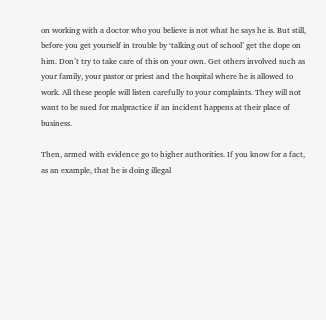on working with a doctor who you believe is not what he says he is. But still, before you get yourself in trouble by ‘talking out of school’ get the dope on him. Don’t try to take care of this on your own. Get others involved such as your family, your pastor or priest and the hospital where he is allowed to work. All these people will listen carefully to your complaints. They will not want to be sued for malpractice if an incident happens at their place of business.

Then, armed with evidence go to higher authorities. If you know for a fact, as an example, that he is doing illegal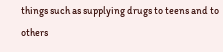things such as supplying drugs to teens and to others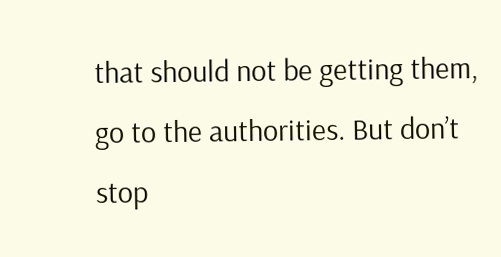that should not be getting them, go to the authorities. But don’t stop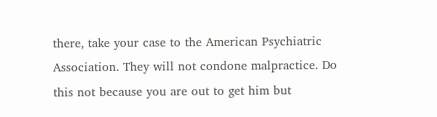there, take your case to the American Psychiatric Association. They will not condone malpractice. Do this not because you are out to get him but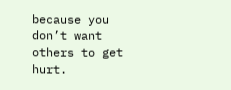because you don’t want others to get hurt.